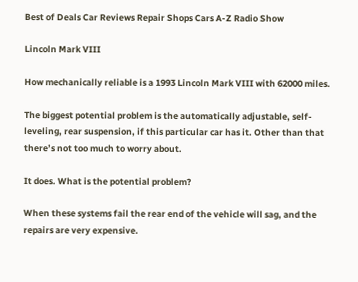Best of Deals Car Reviews Repair Shops Cars A-Z Radio Show

Lincoln Mark VIII

How mechanically reliable is a 1993 Lincoln Mark VIII with 62000 miles.

The biggest potential problem is the automatically adjustable, self-leveling, rear suspension, if this particular car has it. Other than that there’s not too much to worry about.

It does. What is the potential problem?

When these systems fail the rear end of the vehicle will sag, and the repairs are very expensive.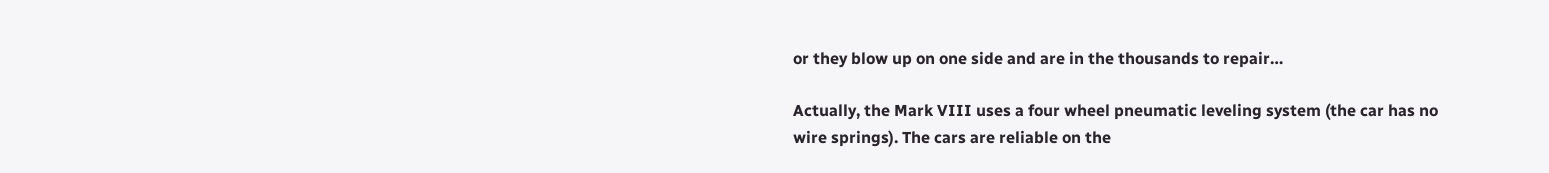or they blow up on one side and are in the thousands to repair…

Actually, the Mark VIII uses a four wheel pneumatic leveling system (the car has no wire springs). The cars are reliable on the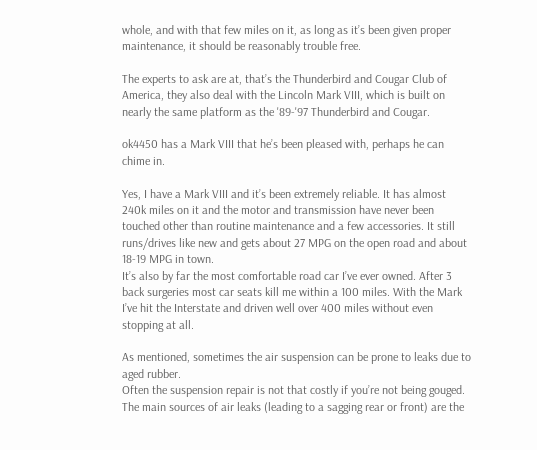whole, and with that few miles on it, as long as it’s been given proper maintenance, it should be reasonably trouble free.

The experts to ask are at, that’s the Thunderbird and Cougar Club of America, they also deal with the Lincoln Mark VIII, which is built on nearly the same platform as the '89-'97 Thunderbird and Cougar.

ok4450 has a Mark VIII that he’s been pleased with, perhaps he can chime in.

Yes, I have a Mark VIII and it’s been extremely reliable. It has almost 240k miles on it and the motor and transmission have never been touched other than routine maintenance and a few accessories. It still runs/drives like new and gets about 27 MPG on the open road and about 18-19 MPG in town.
It’s also by far the most comfortable road car I’ve ever owned. After 3 back surgeries most car seats kill me within a 100 miles. With the Mark I’ve hit the Interstate and driven well over 400 miles without even stopping at all.

As mentioned, sometimes the air suspension can be prone to leaks due to aged rubber.
Often the suspension repair is not that costly if you’re not being gouged.
The main sources of air leaks (leading to a sagging rear or front) are the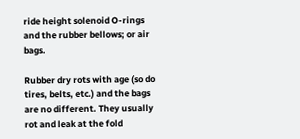ride height solenoid O-rings and the rubber bellows; or air bags.

Rubber dry rots with age (so do tires, belts, etc.) and the bags are no different. They usually rot and leak at the fold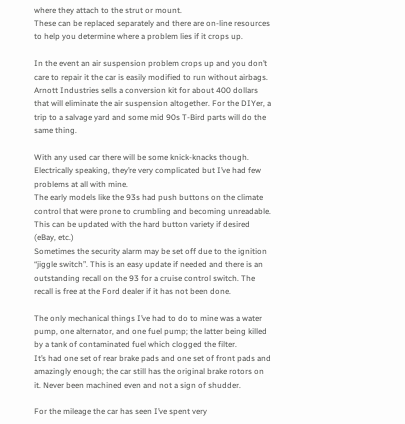where they attach to the strut or mount.
These can be replaced separately and there are on-line resources to help you determine where a problem lies if it crops up.

In the event an air suspension problem crops up and you don’t care to repair it the car is easily modified to run without airbags.
Arnott Industries sells a conversion kit for about 400 dollars that will eliminate the air suspension altogether. For the DIYer, a trip to a salvage yard and some mid 90s T-Bird parts will do the same thing.

With any used car there will be some knick-knacks though. Electrically speaking, they’re very complicated but I’ve had few problems at all with mine.
The early models like the 93s had push buttons on the climate control that were prone to crumbling and becoming unreadable. This can be updated with the hard button variety if desired (eBay, etc.)
Sometimes the security alarm may be set off due to the ignition “jiggle switch”. This is an easy update if needed and there is an outstanding recall on the 93 for a cruise control switch. The recall is free at the Ford dealer if it has not been done.

The only mechanical things I’ve had to do to mine was a water pump, one alternator, and one fuel pump; the latter being killed by a tank of contaminated fuel which clogged the filter.
It’s had one set of rear brake pads and one set of front pads and amazingly enough; the car still has the original brake rotors on it. Never been machined even and not a sign of shudder.

For the mileage the car has seen I’ve spent very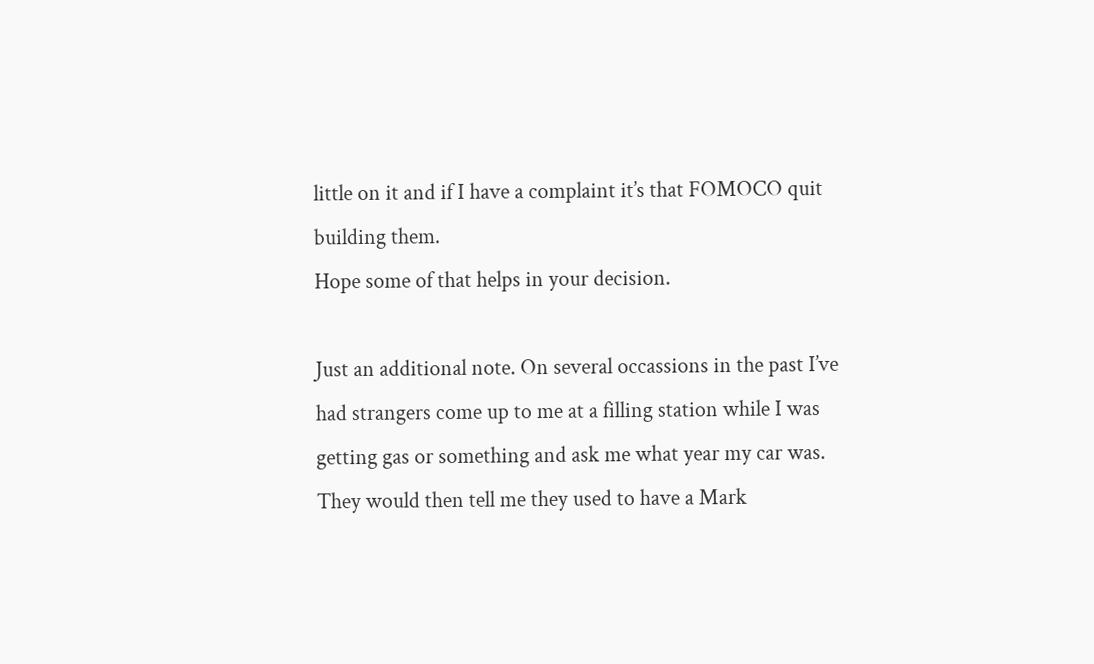little on it and if I have a complaint it’s that FOMOCO quit building them.
Hope some of that helps in your decision.

Just an additional note. On several occassions in the past I’ve had strangers come up to me at a filling station while I was getting gas or something and ask me what year my car was.
They would then tell me they used to have a Mark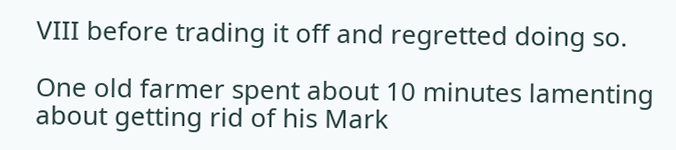VIII before trading it off and regretted doing so.

One old farmer spent about 10 minutes lamenting about getting rid of his Mark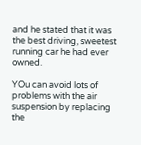and he stated that it was the best driving, sweetest running car he had ever owned.

YOu can avoid lots of problems with the air suspension by replacing the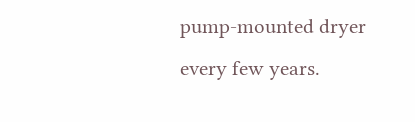pump-mounted dryer every few years.